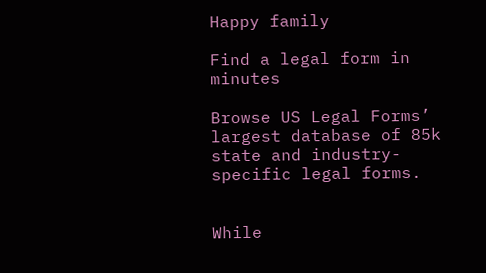Happy family

Find a legal form in minutes

Browse US Legal Forms’ largest database of 85k state and industry-specific legal forms.


While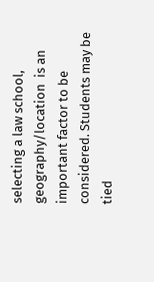selecting a law school, geography/location  is an important factor to be considered. Students may be tied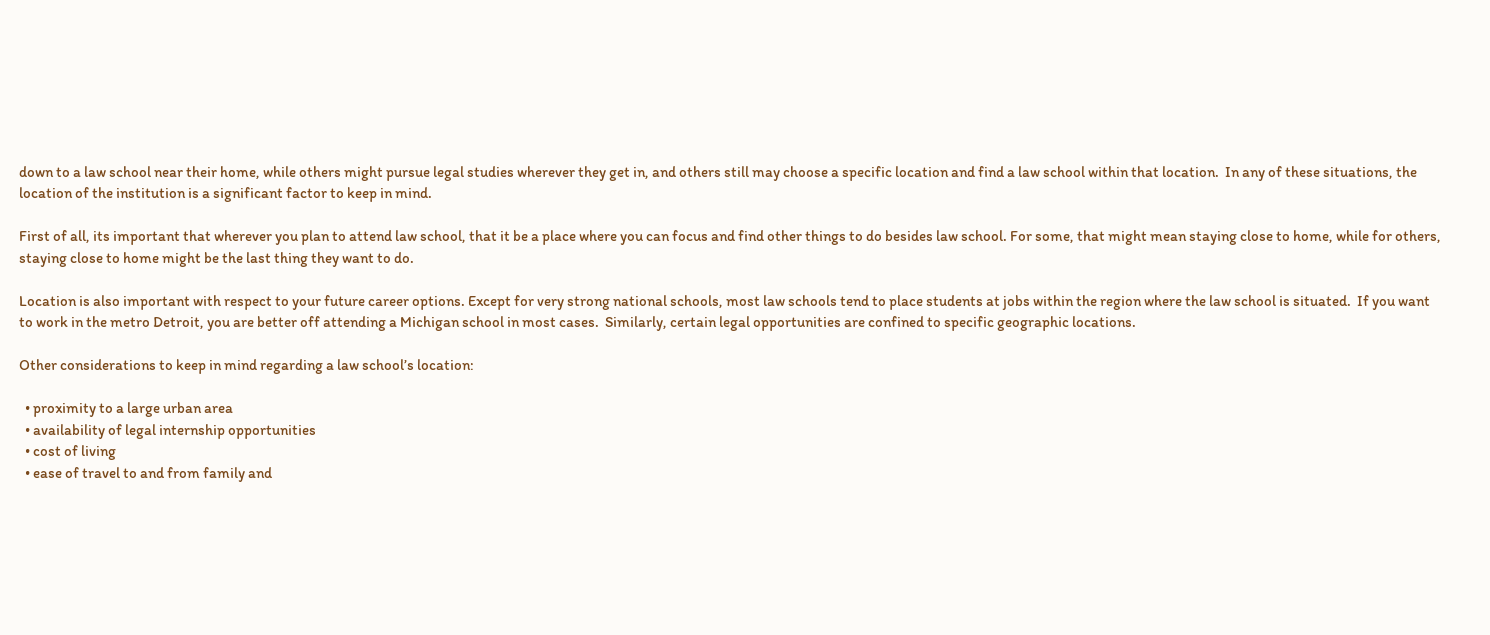down to a law school near their home, while others might pursue legal studies wherever they get in, and others still may choose a specific location and find a law school within that location.  In any of these situations, the location of the institution is a significant factor to keep in mind.

First of all, its important that wherever you plan to attend law school, that it be a place where you can focus and find other things to do besides law school. For some, that might mean staying close to home, while for others, staying close to home might be the last thing they want to do.

Location is also important with respect to your future career options. Except for very strong national schools, most law schools tend to place students at jobs within the region where the law school is situated.  If you want to work in the metro Detroit, you are better off attending a Michigan school in most cases.  Similarly, certain legal opportunities are confined to specific geographic locations.

Other considerations to keep in mind regarding a law school’s location:

  • proximity to a large urban area
  • availability of legal internship opportunities
  • cost of living
  • ease of travel to and from family and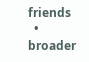friends
  • broader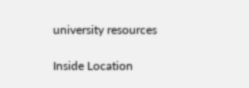university resources

Inside Location